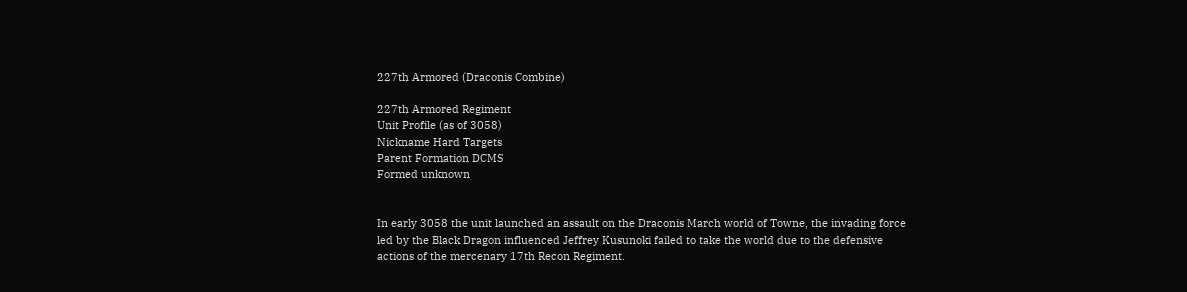227th Armored (Draconis Combine)

227th Armored Regiment
Unit Profile (as of 3058)
Nickname Hard Targets
Parent Formation DCMS
Formed unknown


In early 3058 the unit launched an assault on the Draconis March world of Towne, the invading force led by the Black Dragon influenced Jeffrey Kusunoki failed to take the world due to the defensive actions of the mercenary 17th Recon Regiment.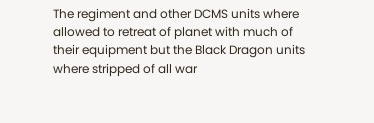The regiment and other DCMS units where allowed to retreat of planet with much of their equipment but the Black Dragon units where stripped of all war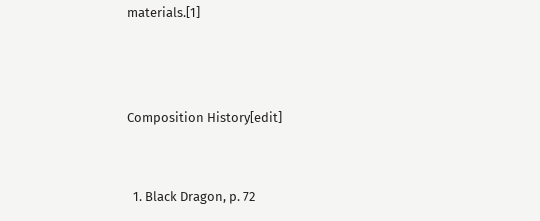materials.[1]



Composition History[edit]


  1. Black Dragon, p. 72